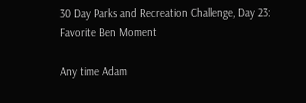30 Day Parks and Recreation Challenge, Day 23: Favorite Ben Moment

Any time Adam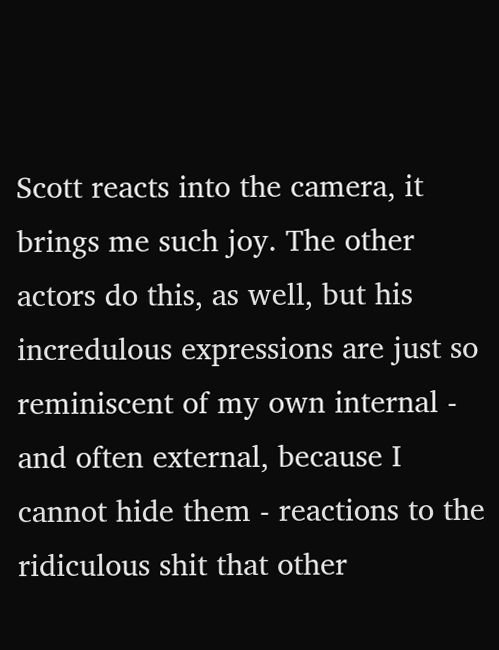Scott reacts into the camera, it brings me such joy. The other actors do this, as well, but his incredulous expressions are just so reminiscent of my own internal - and often external, because I cannot hide them - reactions to the ridiculous shit that other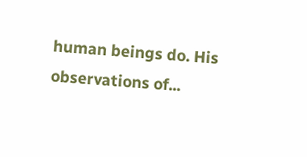human beings do. His observations of...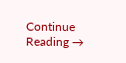Continue Reading →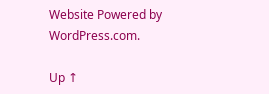Website Powered by WordPress.com.

Up ↑